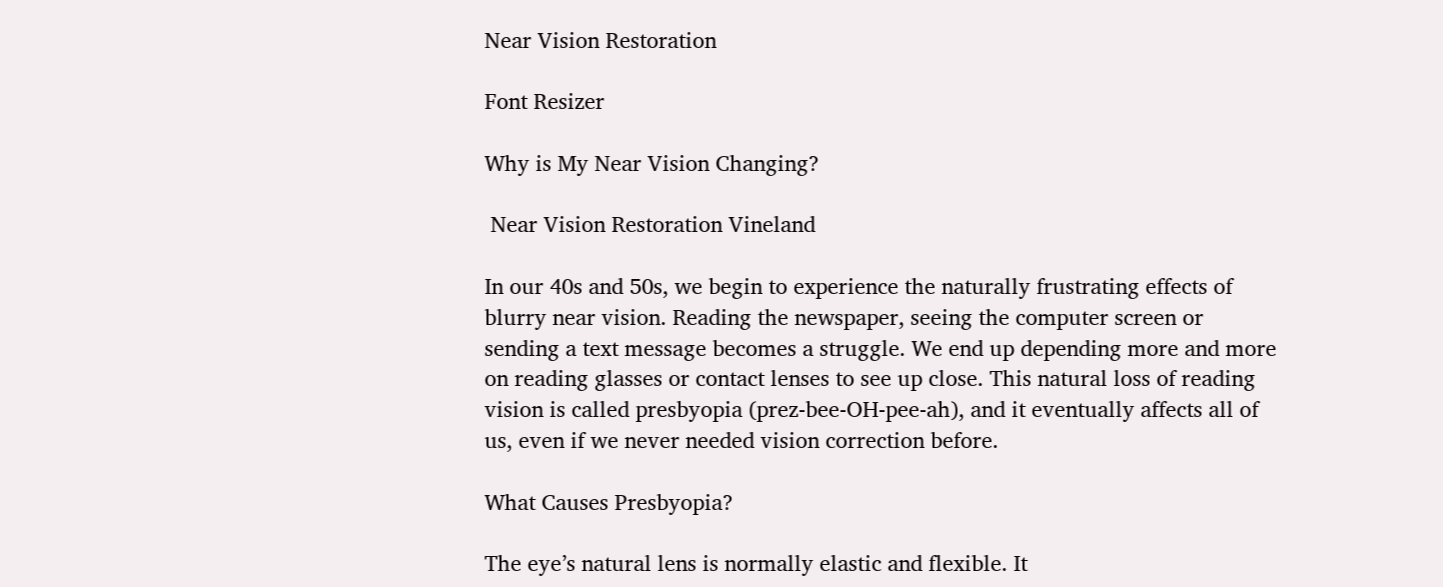Near Vision Restoration

Font Resizer

Why is My Near Vision Changing?

 Near Vision Restoration Vineland

In our 40s and 50s, we begin to experience the naturally frustrating effects of blurry near vision. Reading the newspaper, seeing the computer screen or sending a text message becomes a struggle. We end up depending more and more on reading glasses or contact lenses to see up close. This natural loss of reading vision is called presbyopia (prez-bee-OH-pee-ah), and it eventually affects all of us, even if we never needed vision correction before.

What Causes Presbyopia?

The eye’s natural lens is normally elastic and flexible. It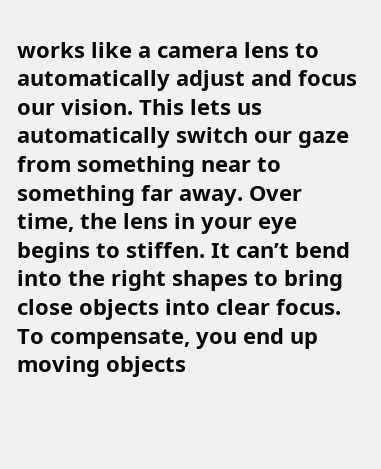works like a camera lens to automatically adjust and focus our vision. This lets us automatically switch our gaze from something near to something far away. Over time, the lens in your eye begins to stiffen. It can’t bend into the right shapes to bring close objects into clear focus. To compensate, you end up moving objects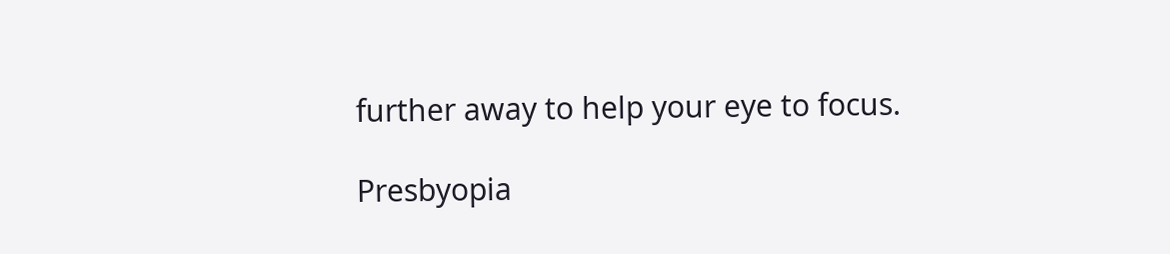further away to help your eye to focus.

Presbyopia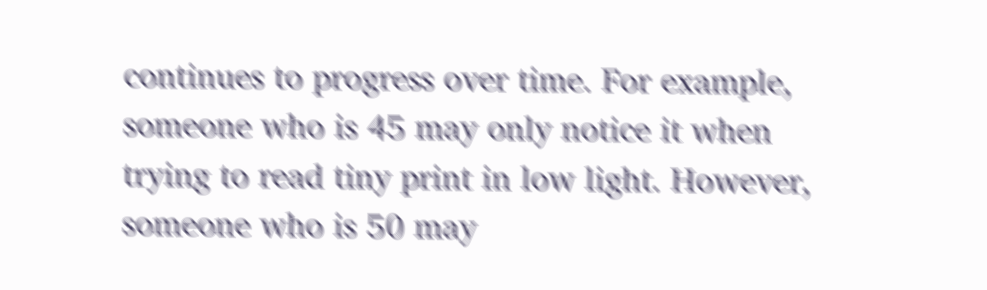continues to progress over time. For example, someone who is 45 may only notice it when trying to read tiny print in low light. However, someone who is 50 may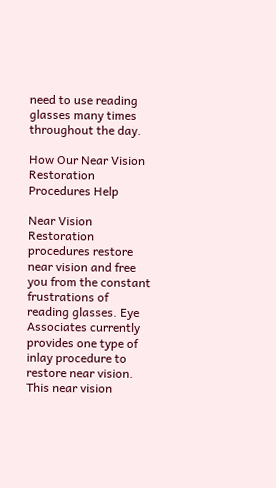need to use reading glasses many times throughout the day.

How Our Near Vision Restoration Procedures Help

Near Vision Restoration procedures restore near vision and free you from the constant frustrations of reading glasses. Eye Associates currently provides one type of inlay procedure to restore near vision. This near vision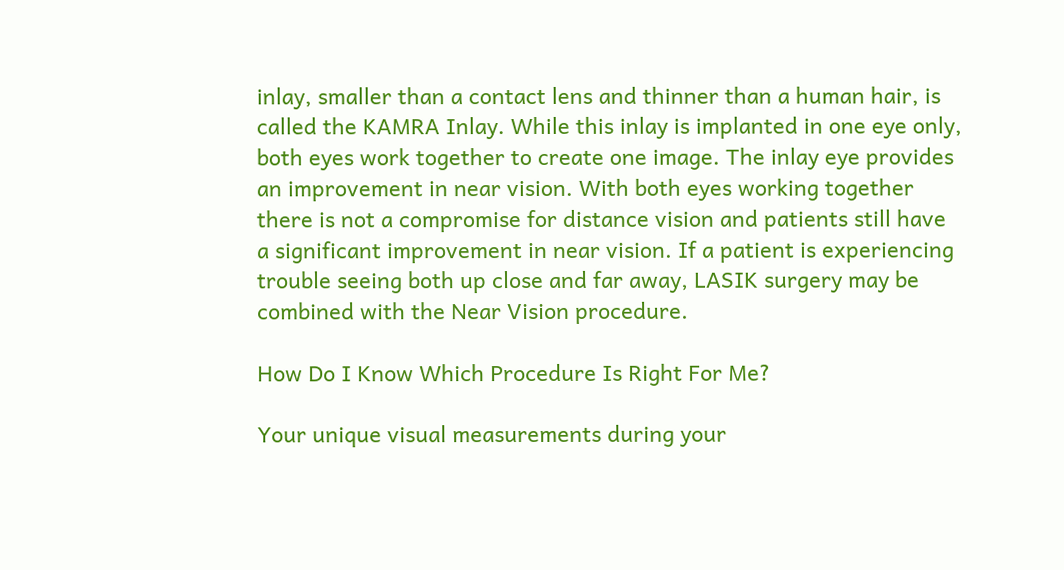inlay, smaller than a contact lens and thinner than a human hair, is called the KAMRA Inlay. While this inlay is implanted in one eye only, both eyes work together to create one image. The inlay eye provides an improvement in near vision. With both eyes working together there is not a compromise for distance vision and patients still have a significant improvement in near vision. If a patient is experiencing trouble seeing both up close and far away, LASIK surgery may be combined with the Near Vision procedure.

How Do I Know Which Procedure Is Right For Me?

Your unique visual measurements during your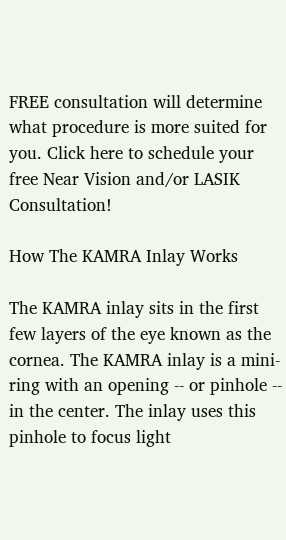FREE consultation will determine what procedure is more suited for you. Click here to schedule your free Near Vision and/or LASIK Consultation!

How The KAMRA Inlay Works

The KAMRA inlay sits in the first few layers of the eye known as the cornea. The KAMRA inlay is a mini-ring with an opening -- or pinhole -- in the center. The inlay uses this pinhole to focus light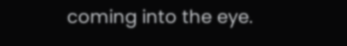coming into the eye.